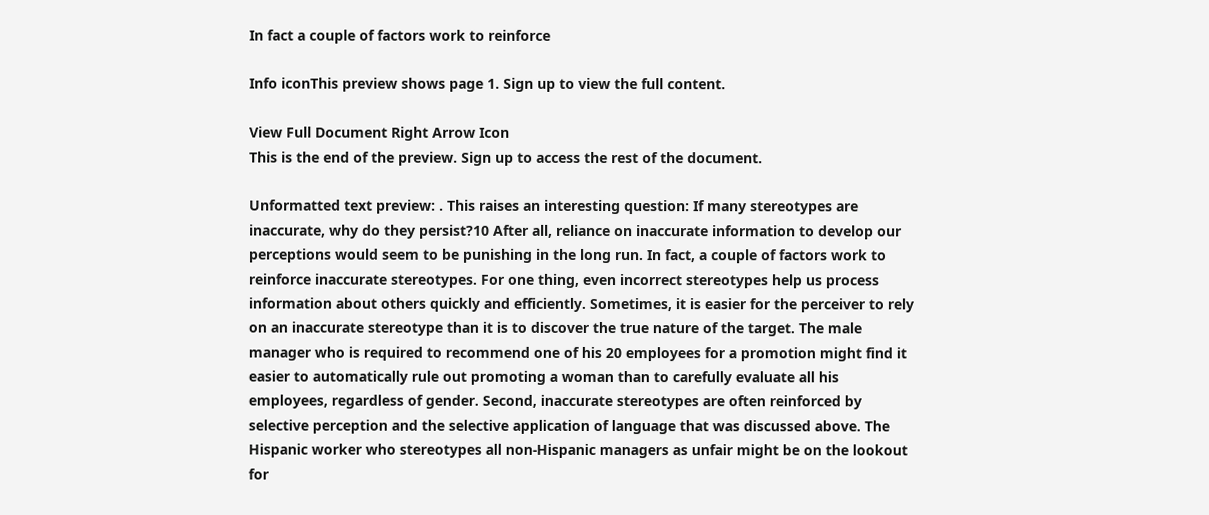In fact a couple of factors work to reinforce

Info iconThis preview shows page 1. Sign up to view the full content.

View Full Document Right Arrow Icon
This is the end of the preview. Sign up to access the rest of the document.

Unformatted text preview: . This raises an interesting question: If many stereotypes are inaccurate, why do they persist?10 After all, reliance on inaccurate information to develop our perceptions would seem to be punishing in the long run. In fact, a couple of factors work to reinforce inaccurate stereotypes. For one thing, even incorrect stereotypes help us process information about others quickly and efficiently. Sometimes, it is easier for the perceiver to rely on an inaccurate stereotype than it is to discover the true nature of the target. The male manager who is required to recommend one of his 20 employees for a promotion might find it easier to automatically rule out promoting a woman than to carefully evaluate all his employees, regardless of gender. Second, inaccurate stereotypes are often reinforced by selective perception and the selective application of language that was discussed above. The Hispanic worker who stereotypes all non-Hispanic managers as unfair might be on the lookout for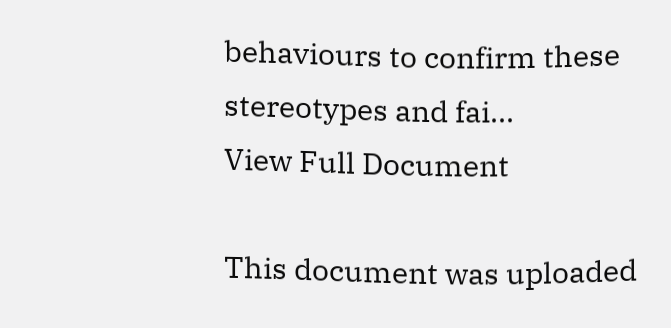behaviours to confirm these stereotypes and fai...
View Full Document

This document was uploaded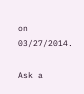on 03/27/2014.

Ask a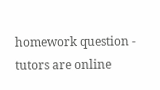homework question - tutors are online